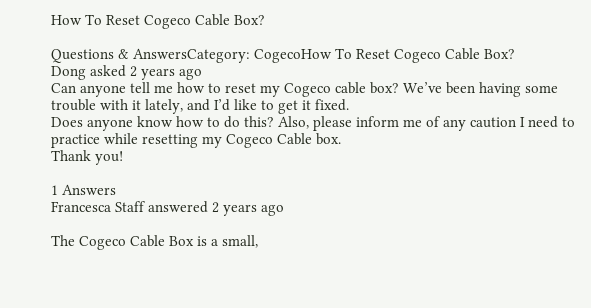How To Reset Cogeco Cable Box?

Questions & AnswersCategory: CogecoHow To Reset Cogeco Cable Box?
Dong asked 2 years ago
Can anyone tell me how to reset my Cogeco cable box? We’ve been having some trouble with it lately, and I’d like to get it fixed.
Does anyone know how to do this? Also, please inform me of any caution I need to practice while resetting my Cogeco Cable box.
Thank you!

1 Answers
Francesca Staff answered 2 years ago

The Cogeco Cable Box is a small,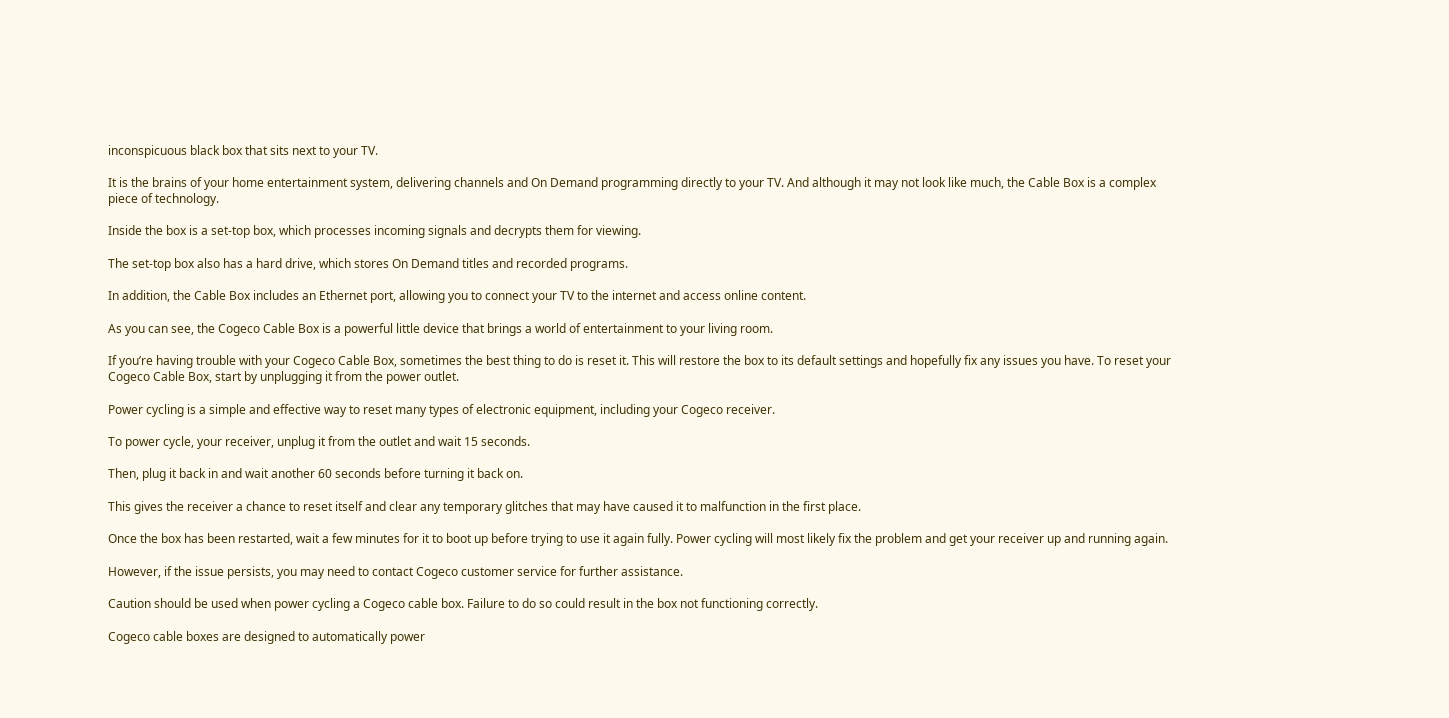inconspicuous black box that sits next to your TV.

It is the brains of your home entertainment system, delivering channels and On Demand programming directly to your TV. And although it may not look like much, the Cable Box is a complex piece of technology.

Inside the box is a set-top box, which processes incoming signals and decrypts them for viewing.

The set-top box also has a hard drive, which stores On Demand titles and recorded programs.

In addition, the Cable Box includes an Ethernet port, allowing you to connect your TV to the internet and access online content.

As you can see, the Cogeco Cable Box is a powerful little device that brings a world of entertainment to your living room.

If you’re having trouble with your Cogeco Cable Box, sometimes the best thing to do is reset it. This will restore the box to its default settings and hopefully fix any issues you have. To reset your Cogeco Cable Box, start by unplugging it from the power outlet.

Power cycling is a simple and effective way to reset many types of electronic equipment, including your Cogeco receiver.

To power cycle, your receiver, unplug it from the outlet and wait 15 seconds.

Then, plug it back in and wait another 60 seconds before turning it back on.

This gives the receiver a chance to reset itself and clear any temporary glitches that may have caused it to malfunction in the first place.

Once the box has been restarted, wait a few minutes for it to boot up before trying to use it again fully. Power cycling will most likely fix the problem and get your receiver up and running again.

However, if the issue persists, you may need to contact Cogeco customer service for further assistance.

Caution should be used when power cycling a Cogeco cable box. Failure to do so could result in the box not functioning correctly.

Cogeco cable boxes are designed to automatically power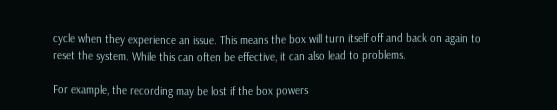cycle when they experience an issue. This means the box will turn itself off and back on again to reset the system. While this can often be effective, it can also lead to problems.

For example, the recording may be lost if the box powers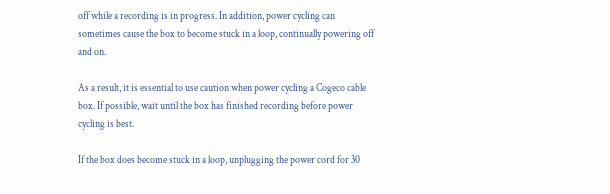off while a recording is in progress. In addition, power cycling can sometimes cause the box to become stuck in a loop, continually powering off and on.

As a result, it is essential to use caution when power cycling a Cogeco cable box. If possible, wait until the box has finished recording before power cycling is best.

If the box does become stuck in a loop, unplugging the power cord for 30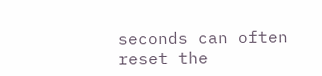seconds can often reset the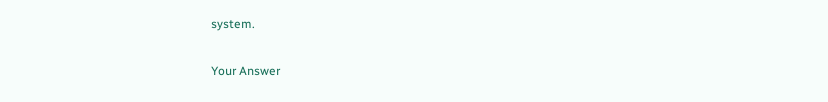system.

Your Answer